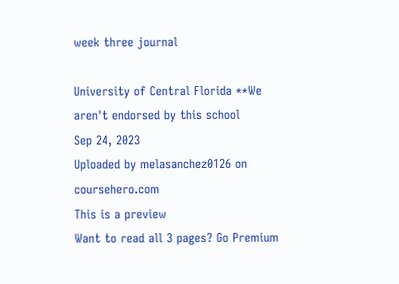week three journal

University of Central Florida **We aren't endorsed by this school
Sep 24, 2023
Uploaded by melasanchez0126 on coursehero.com
This is a preview
Want to read all 3 pages? Go Premium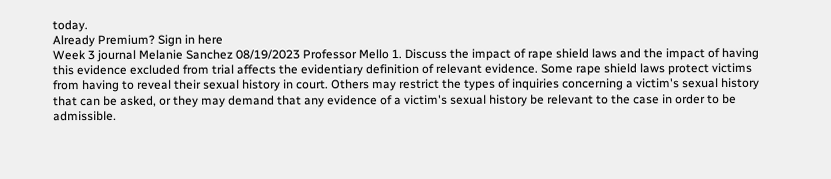today.
Already Premium? Sign in here
Week 3 journal Melanie Sanchez 08/19/2023 Professor Mello 1. Discuss the impact of rape shield laws and the impact of having this evidence excluded from trial affects the evidentiary definition of relevant evidence. Some rape shield laws protect victims from having to reveal their sexual history in court. Others may restrict the types of inquiries concerning a victim's sexual history that can be asked, or they may demand that any evidence of a victim's sexual history be relevant to the case in order to be admissible.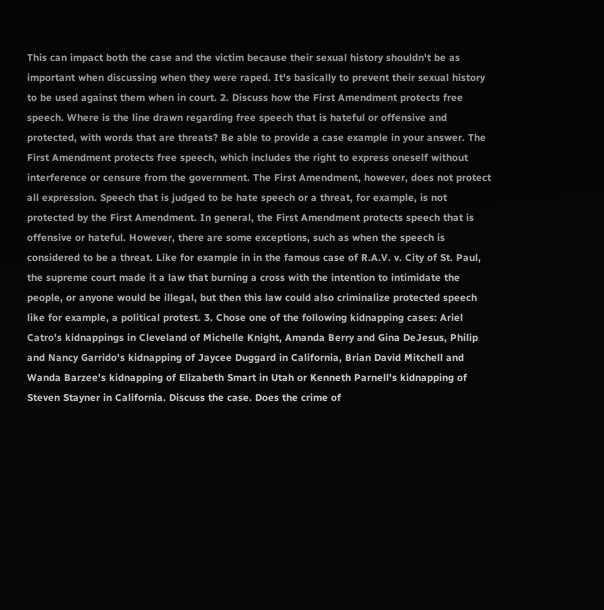This can impact both the case and the victim because their sexual history shouldn't be as important when discussing when they were raped. It's basically to prevent their sexual history to be used against them when in court. 2. Discuss how the First Amendment protects free speech. Where is the line drawn regarding free speech that is hateful or offensive and protected, with words that are threats? Be able to provide a case example in your answer. The First Amendment protects free speech, which includes the right to express oneself without interference or censure from the government. The First Amendment, however, does not protect all expression. Speech that is judged to be hate speech or a threat, for example, is not protected by the First Amendment. In general, the First Amendment protects speech that is offensive or hateful. However, there are some exceptions, such as when the speech is considered to be a threat. Like for example in in the famous case of R.A.V. v. City of St. Paul, the supreme court made it a law that burning a cross with the intention to intimidate the people, or anyone would be illegal, but then this law could also criminalize protected speech like for example, a political protest. 3. Chose one of the following kidnapping cases: Ariel Catro's kidnappings in Cleveland of Michelle Knight, Amanda Berry and Gina DeJesus, Philip and Nancy Garrido's kidnapping of Jaycee Duggard in California, Brian David Mitchell and Wanda Barzee's kidnapping of Elizabeth Smart in Utah or Kenneth Parnell's kidnapping of Steven Stayner in California. Discuss the case. Does the crime of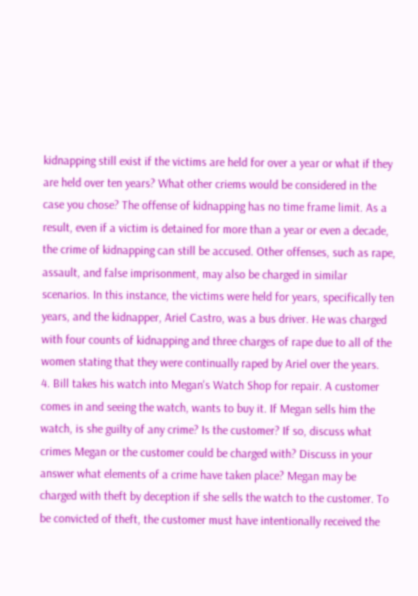kidnapping still exist if the victims are held for over a year or what if they are held over ten years? What other criems would be considered in the case you chose? The offense of kidnapping has no time frame limit. As a result, even if a victim is detained for more than a year or even a decade, the crime of kidnapping can still be accused. Other offenses, such as rape, assault, and false imprisonment, may also be charged in similar scenarios. In this instance, the victims were held for years, specifically ten years, and the kidnapper, Ariel Castro, was a bus driver. He was charged with four counts of kidnapping and three charges of rape due to all of the women stating that they were continually raped by Ariel over the years.
4. Bill takes his watch into Megan's Watch Shop for repair. A customer comes in and seeing the watch, wants to buy it. If Megan sells him the watch, is she guilty of any crime? Is the customer? If so, discuss what crimes Megan or the customer could be charged with? Discuss in your answer what elements of a crime have taken place? Megan may be charged with theft by deception if she sells the watch to the customer. To be convicted of theft, the customer must have intentionally received the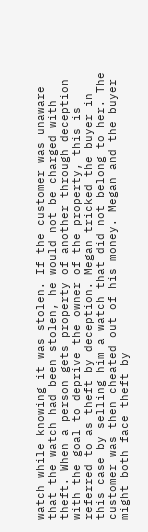watch while knowing it was stolen. If the customer was unaware that the watch had been stolen, he would not be charged with theft. When a person gets property of another through deception with the goal to deprive the owner of the property, this is referred to as theft by deception. Megan tricked the buyer in this case by selling him a watch that did not belong to her. The customer was then cheated out of his money. Megan and the buyer might both face theft by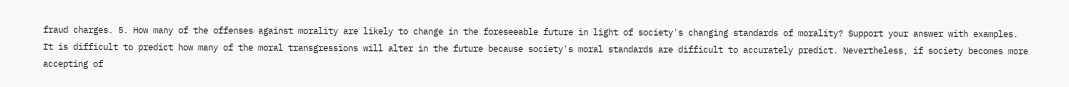fraud charges. 5. How many of the offenses against morality are likely to change in the foreseeable future in light of society's changing standards of morality? Support your answer with examples. It is difficult to predict how many of the moral transgressions will alter in the future because society's moral standards are difficult to accurately predict. Nevertheless, if society becomes more accepting of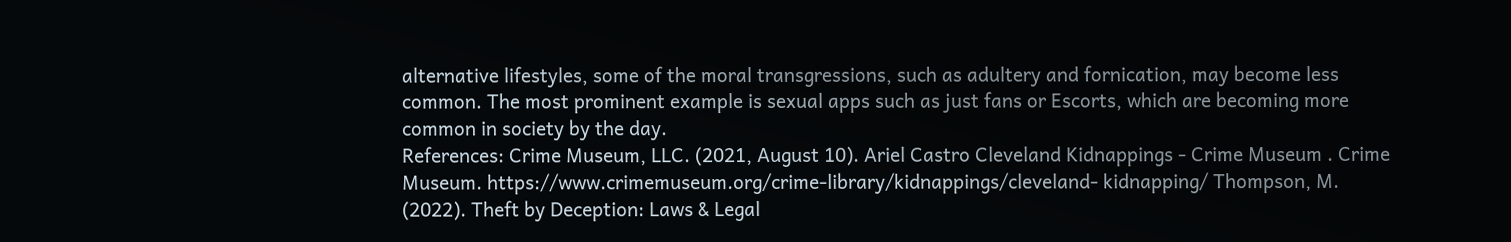alternative lifestyles, some of the moral transgressions, such as adultery and fornication, may become less common. The most prominent example is sexual apps such as just fans or Escorts, which are becoming more common in society by the day.
References: Crime Museum, LLC. (2021, August 10). Ariel Castro Cleveland Kidnappings - Crime Museum . Crime Museum. https://www.crimemuseum.org/crime-library/kidnappings/cleveland- kidnapping/ Thompson, M. (2022). Theft by Deception: Laws & Legal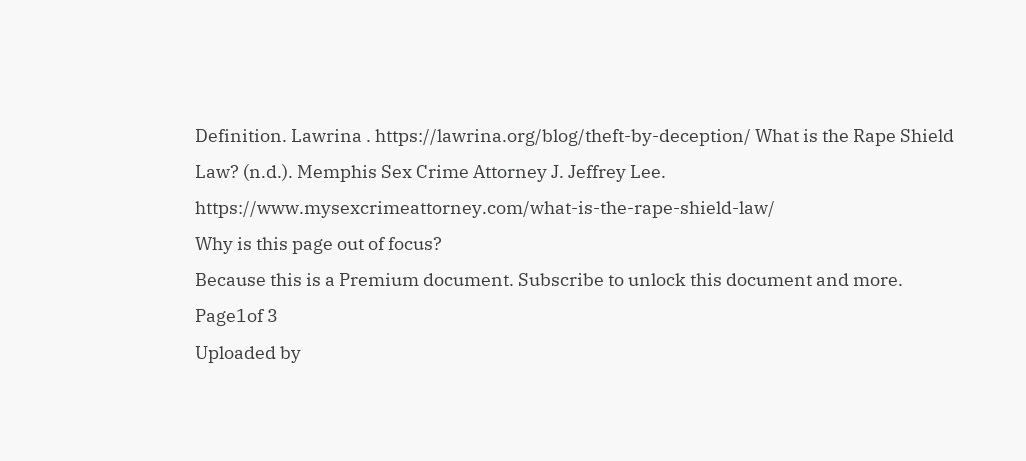Definition. Lawrina . https://lawrina.org/blog/theft-by-deception/ What is the Rape Shield Law? (n.d.). Memphis Sex Crime Attorney J. Jeffrey Lee. https://www.mysexcrimeattorney.com/what-is-the-rape-shield-law/
Why is this page out of focus?
Because this is a Premium document. Subscribe to unlock this document and more.
Page1of 3
Uploaded by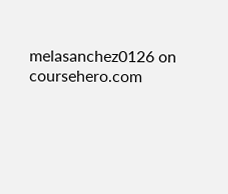melasanchez0126 on coursehero.com